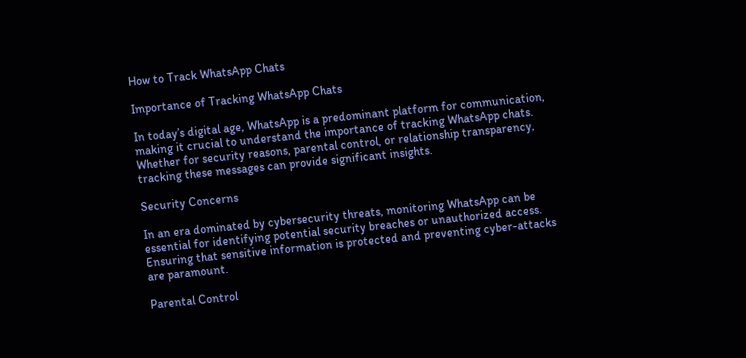How to Track WhatsApp Chats

Importance of Tracking WhatsApp Chats

In today’s digital age, WhatsApp is a predominant platform for communication, making it crucial to understand the importance of tracking WhatsApp chats. Whether for security reasons, parental control, or relationship transparency, tracking these messages can provide significant insights.

Security Concerns

In an era dominated by cybersecurity threats, monitoring WhatsApp can be essential for identifying potential security breaches or unauthorized access. Ensuring that sensitive information is protected and preventing cyber-attacks are paramount.

Parental Control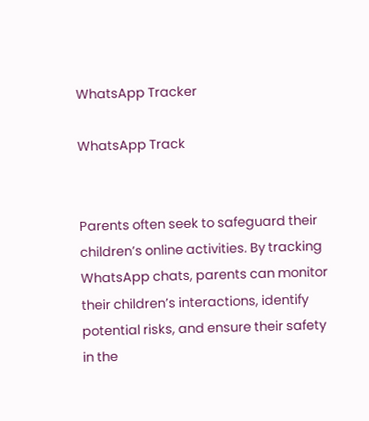WhatsApp Tracker

WhatsApp Track


Parents often seek to safeguard their children’s online activities. By tracking WhatsApp chats, parents can monitor their children’s interactions, identify potential risks, and ensure their safety in the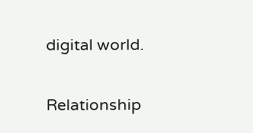digital world.

Relationship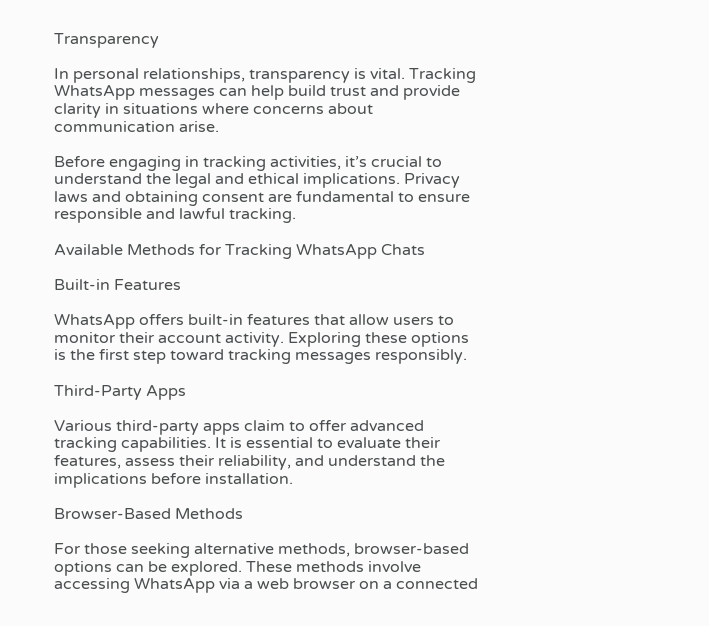Transparency

In personal relationships, transparency is vital. Tracking WhatsApp messages can help build trust and provide clarity in situations where concerns about communication arise.

Before engaging in tracking activities, it’s crucial to understand the legal and ethical implications. Privacy laws and obtaining consent are fundamental to ensure responsible and lawful tracking.

Available Methods for Tracking WhatsApp Chats

Built-in Features

WhatsApp offers built-in features that allow users to monitor their account activity. Exploring these options is the first step toward tracking messages responsibly.

Third-Party Apps

Various third-party apps claim to offer advanced tracking capabilities. It is essential to evaluate their features, assess their reliability, and understand the implications before installation.

Browser-Based Methods

For those seeking alternative methods, browser-based options can be explored. These methods involve accessing WhatsApp via a web browser on a connected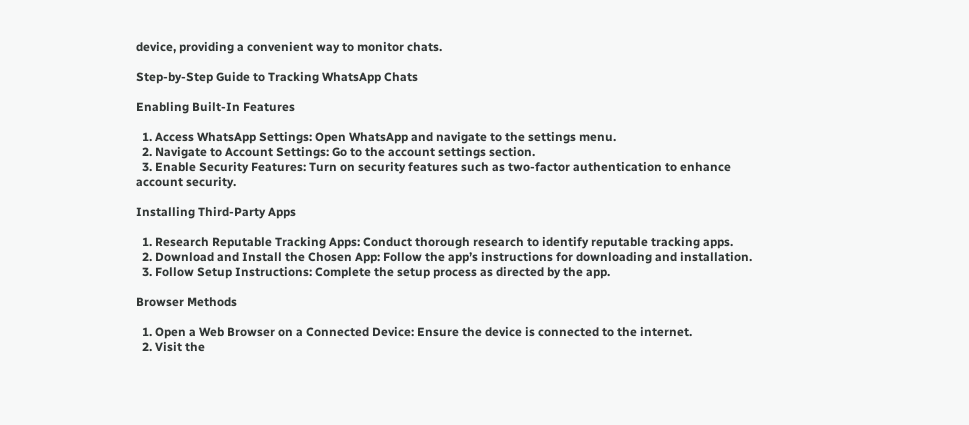device, providing a convenient way to monitor chats.

Step-by-Step Guide to Tracking WhatsApp Chats

Enabling Built-In Features

  1. Access WhatsApp Settings: Open WhatsApp and navigate to the settings menu.
  2. Navigate to Account Settings: Go to the account settings section.
  3. Enable Security Features: Turn on security features such as two-factor authentication to enhance account security.

Installing Third-Party Apps

  1. Research Reputable Tracking Apps: Conduct thorough research to identify reputable tracking apps.
  2. Download and Install the Chosen App: Follow the app’s instructions for downloading and installation.
  3. Follow Setup Instructions: Complete the setup process as directed by the app.

Browser Methods

  1. Open a Web Browser on a Connected Device: Ensure the device is connected to the internet.
  2. Visit the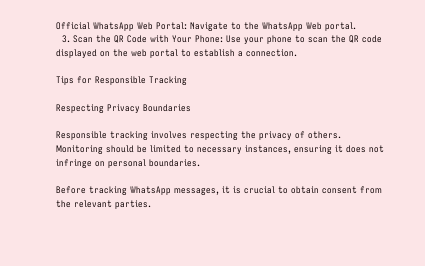Official WhatsApp Web Portal: Navigate to the WhatsApp Web portal.
  3. Scan the QR Code with Your Phone: Use your phone to scan the QR code displayed on the web portal to establish a connection.

Tips for Responsible Tracking

Respecting Privacy Boundaries

Responsible tracking involves respecting the privacy of others. Monitoring should be limited to necessary instances, ensuring it does not infringe on personal boundaries.

Before tracking WhatsApp messages, it is crucial to obtain consent from the relevant parties.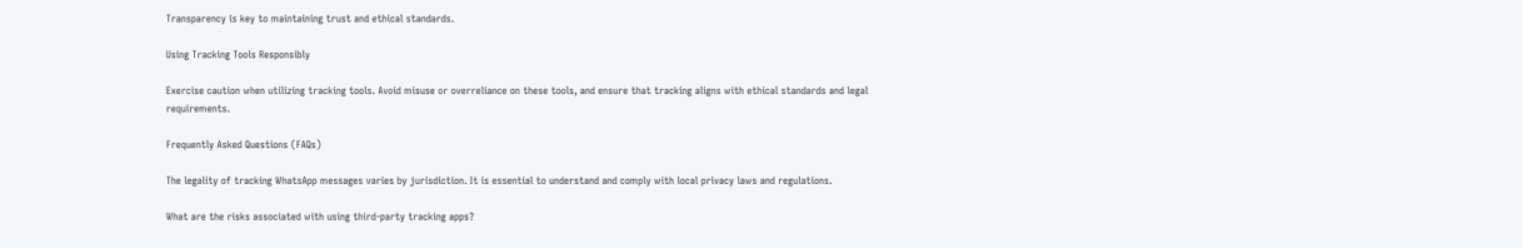Transparency is key to maintaining trust and ethical standards.

Using Tracking Tools Responsibly

Exercise caution when utilizing tracking tools. Avoid misuse or overreliance on these tools, and ensure that tracking aligns with ethical standards and legal requirements.

Frequently Asked Questions (FAQs)

The legality of tracking WhatsApp messages varies by jurisdiction. It is essential to understand and comply with local privacy laws and regulations.

What are the risks associated with using third-party tracking apps?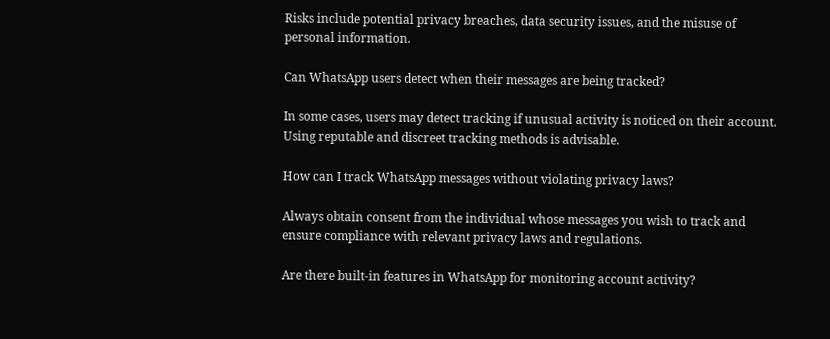Risks include potential privacy breaches, data security issues, and the misuse of personal information.

Can WhatsApp users detect when their messages are being tracked?

In some cases, users may detect tracking if unusual activity is noticed on their account. Using reputable and discreet tracking methods is advisable.

How can I track WhatsApp messages without violating privacy laws?

Always obtain consent from the individual whose messages you wish to track and ensure compliance with relevant privacy laws and regulations.

Are there built-in features in WhatsApp for monitoring account activity?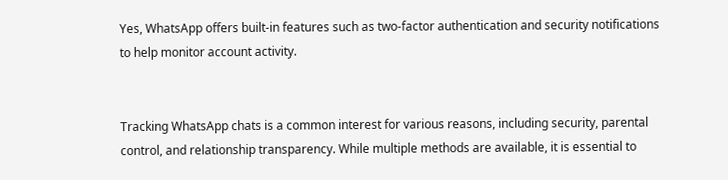Yes, WhatsApp offers built-in features such as two-factor authentication and security notifications to help monitor account activity.


Tracking WhatsApp chats is a common interest for various reasons, including security, parental control, and relationship transparency. While multiple methods are available, it is essential to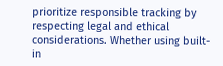prioritize responsible tracking by respecting legal and ethical considerations. Whether using built-in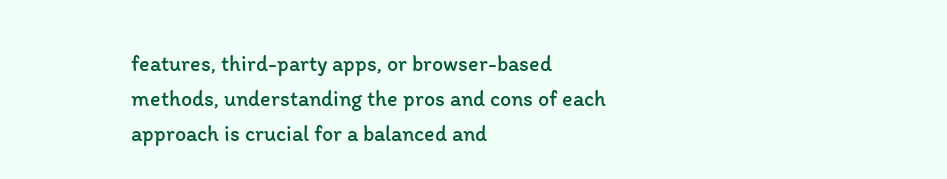features, third-party apps, or browser-based methods, understanding the pros and cons of each approach is crucial for a balanced and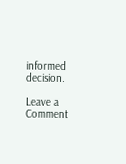informed decision.

Leave a Comment